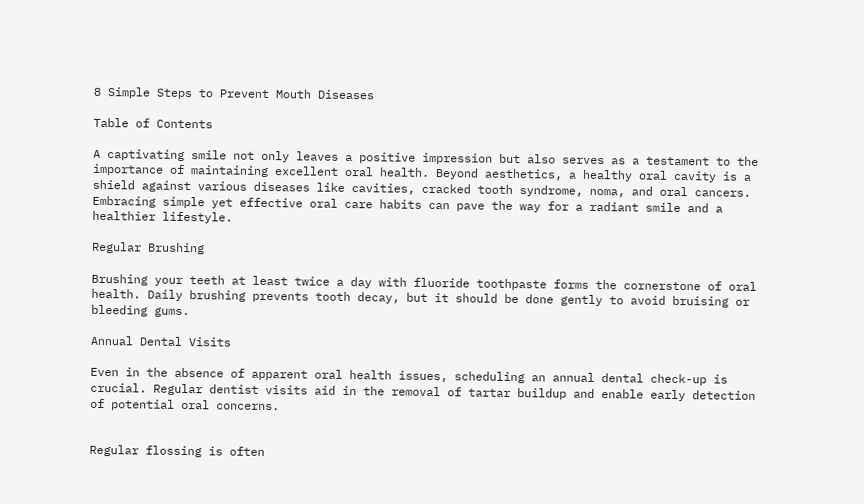8 Simple Steps to Prevent Mouth Diseases

Table of Contents

A captivating smile not only leaves a positive impression but also serves as a testament to the importance of maintaining excellent oral health. Beyond aesthetics, a healthy oral cavity is a shield against various diseases like cavities, cracked tooth syndrome, noma, and oral cancers. Embracing simple yet effective oral care habits can pave the way for a radiant smile and a healthier lifestyle.

Regular Brushing

Brushing your teeth at least twice a day with fluoride toothpaste forms the cornerstone of oral health. Daily brushing prevents tooth decay, but it should be done gently to avoid bruising or bleeding gums.

Annual Dental Visits

Even in the absence of apparent oral health issues, scheduling an annual dental check-up is crucial. Regular dentist visits aid in the removal of tartar buildup and enable early detection of potential oral concerns.


Regular flossing is often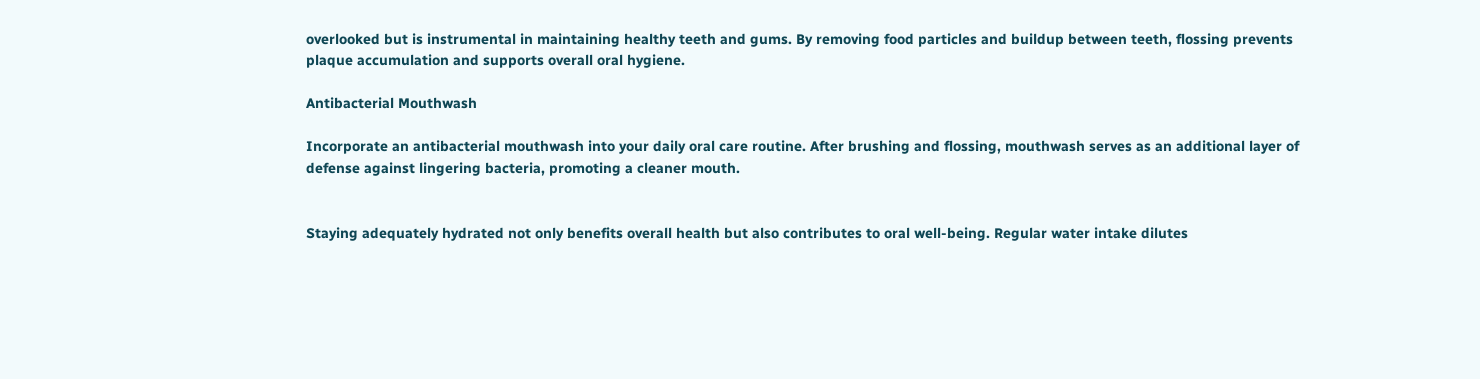overlooked but is instrumental in maintaining healthy teeth and gums. By removing food particles and buildup between teeth, flossing prevents plaque accumulation and supports overall oral hygiene.

Antibacterial Mouthwash

Incorporate an antibacterial mouthwash into your daily oral care routine. After brushing and flossing, mouthwash serves as an additional layer of defense against lingering bacteria, promoting a cleaner mouth.


Staying adequately hydrated not only benefits overall health but also contributes to oral well-being. Regular water intake dilutes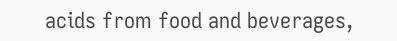acids from food and beverages,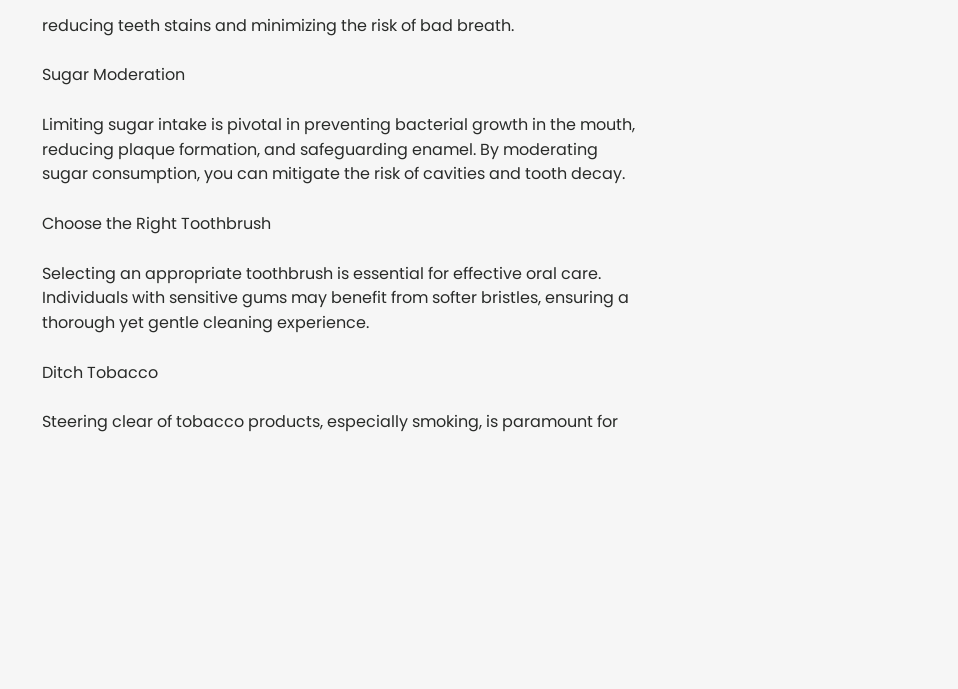reducing teeth stains and minimizing the risk of bad breath.

Sugar Moderation

Limiting sugar intake is pivotal in preventing bacterial growth in the mouth, reducing plaque formation, and safeguarding enamel. By moderating sugar consumption, you can mitigate the risk of cavities and tooth decay.

Choose the Right Toothbrush

Selecting an appropriate toothbrush is essential for effective oral care. Individuals with sensitive gums may benefit from softer bristles, ensuring a thorough yet gentle cleaning experience.

Ditch Tobacco

Steering clear of tobacco products, especially smoking, is paramount for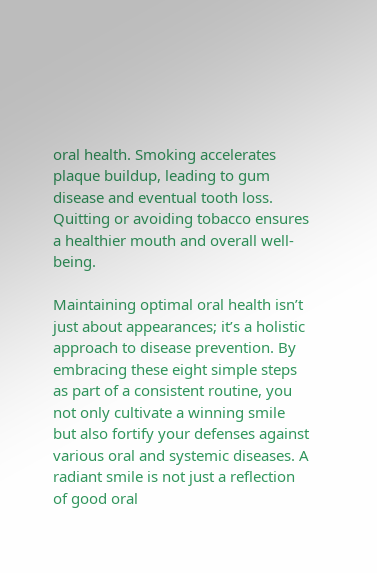oral health. Smoking accelerates plaque buildup, leading to gum disease and eventual tooth loss. Quitting or avoiding tobacco ensures a healthier mouth and overall well-being.

Maintaining optimal oral health isn’t just about appearances; it’s a holistic approach to disease prevention. By embracing these eight simple steps as part of a consistent routine, you not only cultivate a winning smile but also fortify your defenses against various oral and systemic diseases. A radiant smile is not just a reflection of good oral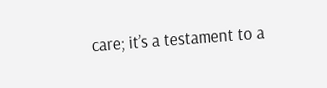care; it’s a testament to a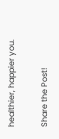healthier, happier you.

Share the Post!